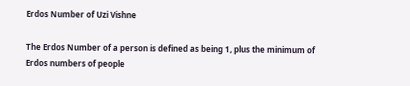Erdos Number of Uzi Vishne

The Erdos Number of a person is defined as being 1, plus the minimum of
Erdos numbers of people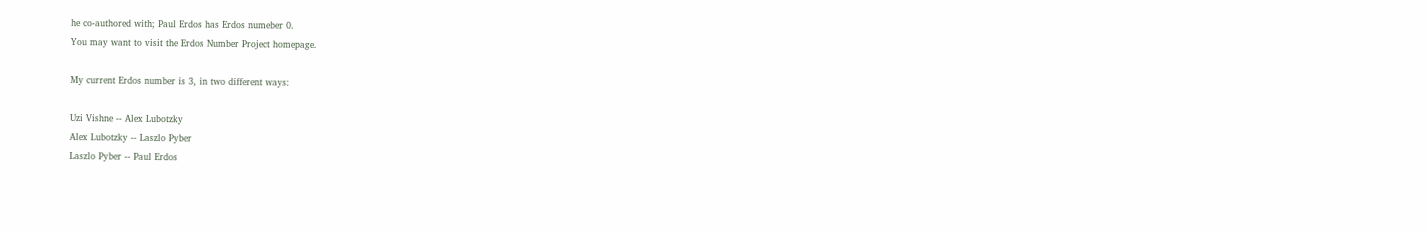he co-authored with; Paul Erdos has Erdos numeber 0.
You may want to visit the Erdos Number Project homepage.

My current Erdos number is 3, in two different ways:

Uzi Vishne -- Alex Lubotzky
Alex Lubotzky -- Laszlo Pyber
Laszlo Pyber -- Paul Erdos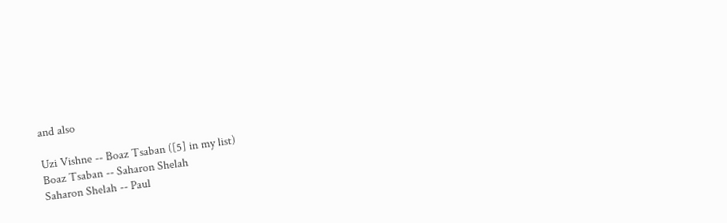and also

Uzi Vishne -- Boaz Tsaban ([5] in my list)
Boaz Tsaban -- Saharon Shelah
Saharon Shelah -- Paul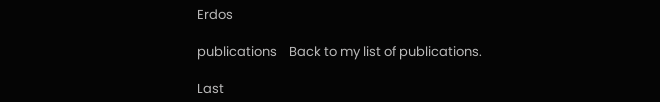Erdos

publications    Back to my list of publications.

Last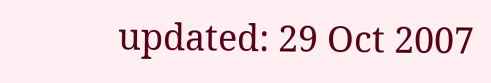updated: 29 Oct 2007